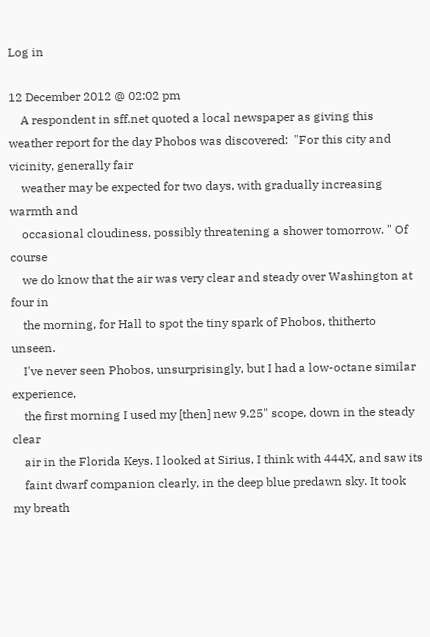Log in

12 December 2012 @ 02:02 pm
    A respondent in sff.net quoted a local newspaper as giving this weather report for the day Phobos was discovered:  "For this city and vicinity, generally fair
    weather may be expected for two days, with gradually increasing warmth and
    occasional cloudiness, possibly threatening a shower tomorrow. " Of course
    we do know that the air was very clear and steady over Washington at four in
    the morning, for Hall to spot the tiny spark of Phobos, thitherto unseen.
    I've never seen Phobos, unsurprisingly, but I had a low-octane similar experience,
    the first morning I used my [then] new 9.25" scope, down in the steady clear
    air in the Florida Keys. I looked at Sirius, I think with 444X, and saw its
    faint dwarf companion clearly, in the deep blue predawn sky. It took my breath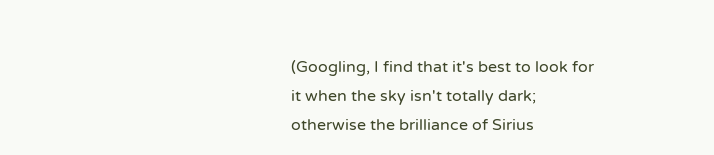(Googling, I find that it's best to look for it when the sky isn't totally dark; otherwise the brilliance of Sirius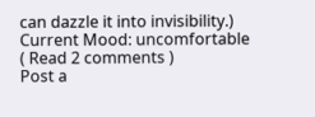can dazzle it into invisibility.)
Current Mood: uncomfortable
( Read 2 comments )
Post a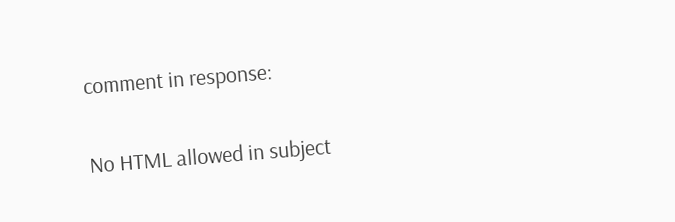comment in response:

No HTML allowed in subject